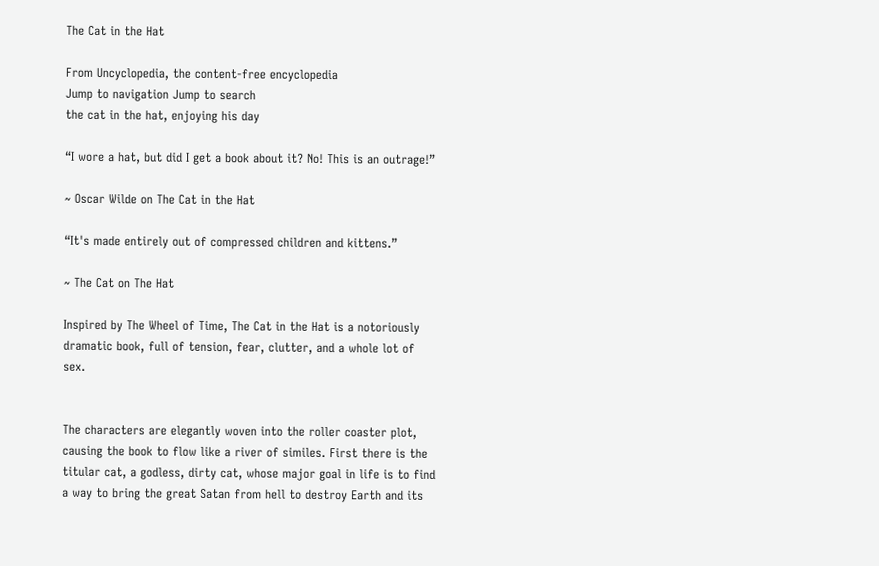The Cat in the Hat

From Uncyclopedia, the content-free encyclopedia
Jump to navigation Jump to search
the cat in the hat, enjoying his day

“I wore a hat, but did I get a book about it? No! This is an outrage!”

~ Oscar Wilde on The Cat in the Hat

“It's made entirely out of compressed children and kittens.”

~ The Cat on The Hat

Inspired by The Wheel of Time, The Cat in the Hat is a notoriously dramatic book, full of tension, fear, clutter, and a whole lot of sex.


The characters are elegantly woven into the roller coaster plot, causing the book to flow like a river of similes. First there is the titular cat, a godless, dirty cat, whose major goal in life is to find a way to bring the great Satan from hell to destroy Earth and its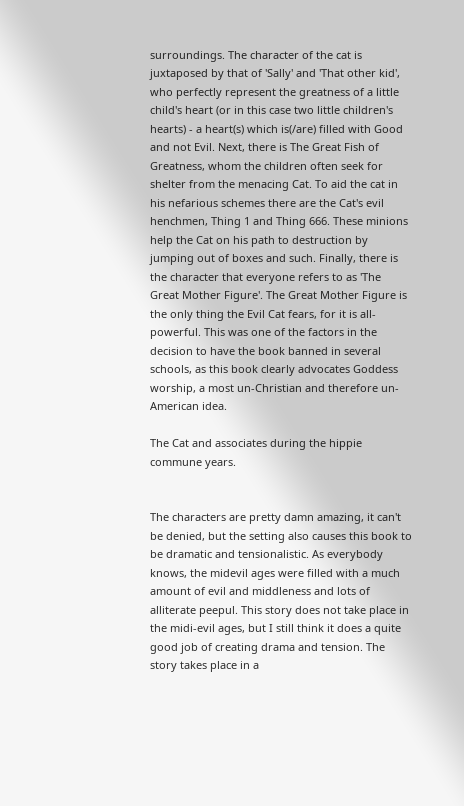surroundings. The character of the cat is juxtaposed by that of 'Sally' and 'That other kid', who perfectly represent the greatness of a little child's heart (or in this case two little children's hearts) - a heart(s) which is(/are) filled with Good and not Evil. Next, there is The Great Fish of Greatness, whom the children often seek for shelter from the menacing Cat. To aid the cat in his nefarious schemes there are the Cat's evil henchmen, Thing 1 and Thing 666. These minions help the Cat on his path to destruction by jumping out of boxes and such. Finally, there is the character that everyone refers to as 'The Great Mother Figure'. The Great Mother Figure is the only thing the Evil Cat fears, for it is all-powerful. This was one of the factors in the decision to have the book banned in several schools, as this book clearly advocates Goddess worship, a most un-Christian and therefore un-American idea.

The Cat and associates during the hippie commune years.


The characters are pretty damn amazing, it can't be denied, but the setting also causes this book to be dramatic and tensionalistic. As everybody knows, the midevil ages were filled with a much amount of evil and middleness and lots of alliterate peepul. This story does not take place in the midi-evil ages, but I still think it does a quite good job of creating drama and tension. The story takes place in a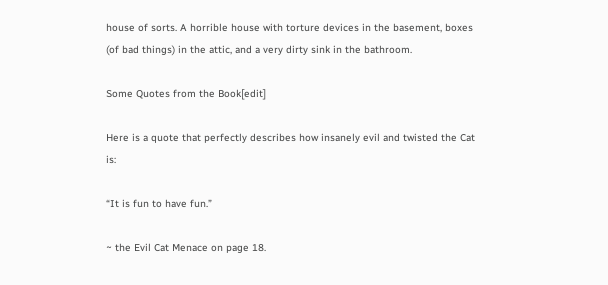house of sorts. A horrible house with torture devices in the basement, boxes (of bad things) in the attic, and a very dirty sink in the bathroom.

Some Quotes from the Book[edit]

Here is a quote that perfectly describes how insanely evil and twisted the Cat is:

“It is fun to have fun.”

~ the Evil Cat Menace on page 18.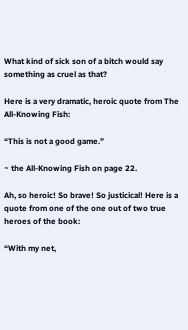What kind of sick son of a bitch would say something as cruel as that?

Here is a very dramatic, heroic quote from The All-Knowing Fish:

“This is not a good game.”

~ the All-Knowing Fish on page 22.

Ah, so heroic! So brave! So justicical! Here is a quote from one of the one out of two true heroes of the book:

“With my net,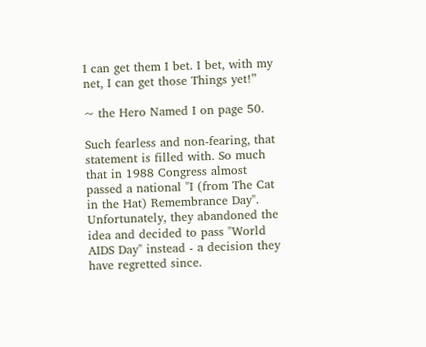I can get them I bet. I bet, with my net, I can get those Things yet!”

~ the Hero Named I on page 50.

Such fearless and non-fearing, that statement is filled with. So much that in 1988 Congress almost passed a national "I (from The Cat in the Hat) Remembrance Day". Unfortunately, they abandoned the idea and decided to pass "World AIDS Day" instead - a decision they have regretted since.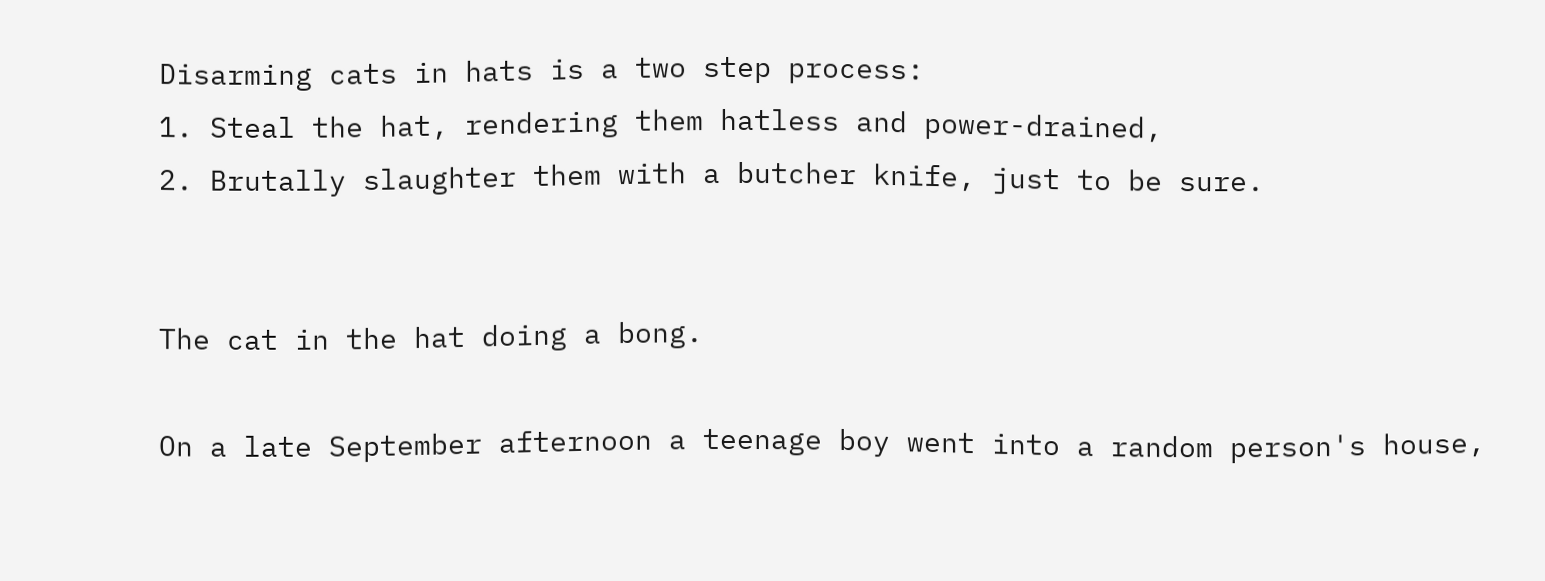Disarming cats in hats is a two step process:
1. Steal the hat, rendering them hatless and power-drained,
2. Brutally slaughter them with a butcher knife, just to be sure.


The cat in the hat doing a bong.

On a late September afternoon a teenage boy went into a random person's house,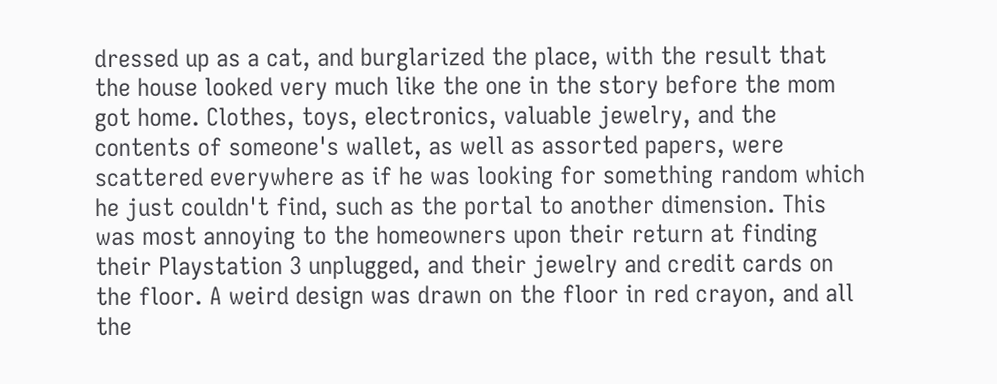dressed up as a cat, and burglarized the place, with the result that the house looked very much like the one in the story before the mom got home. Clothes, toys, electronics, valuable jewelry, and the contents of someone's wallet, as well as assorted papers, were scattered everywhere as if he was looking for something random which he just couldn't find, such as the portal to another dimension. This was most annoying to the homeowners upon their return at finding their Playstation 3 unplugged, and their jewelry and credit cards on the floor. A weird design was drawn on the floor in red crayon, and all the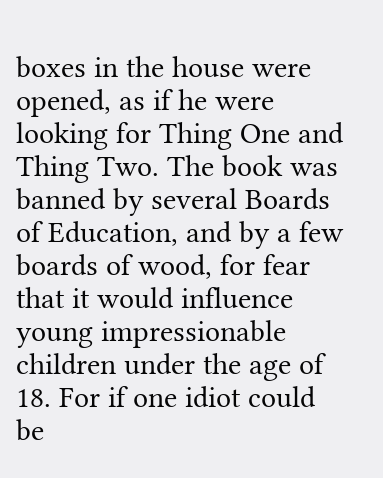boxes in the house were opened, as if he were looking for Thing One and Thing Two. The book was banned by several Boards of Education, and by a few boards of wood, for fear that it would influence young impressionable children under the age of 18. For if one idiot could be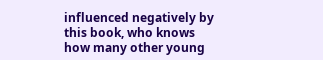influenced negatively by this book, who knows how many other young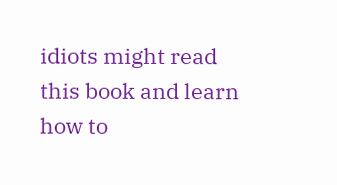idiots might read this book and learn how to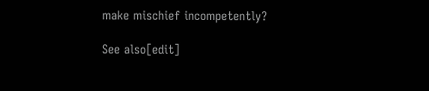make mischief incompetently?

See also[edit]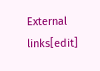External links[edit]